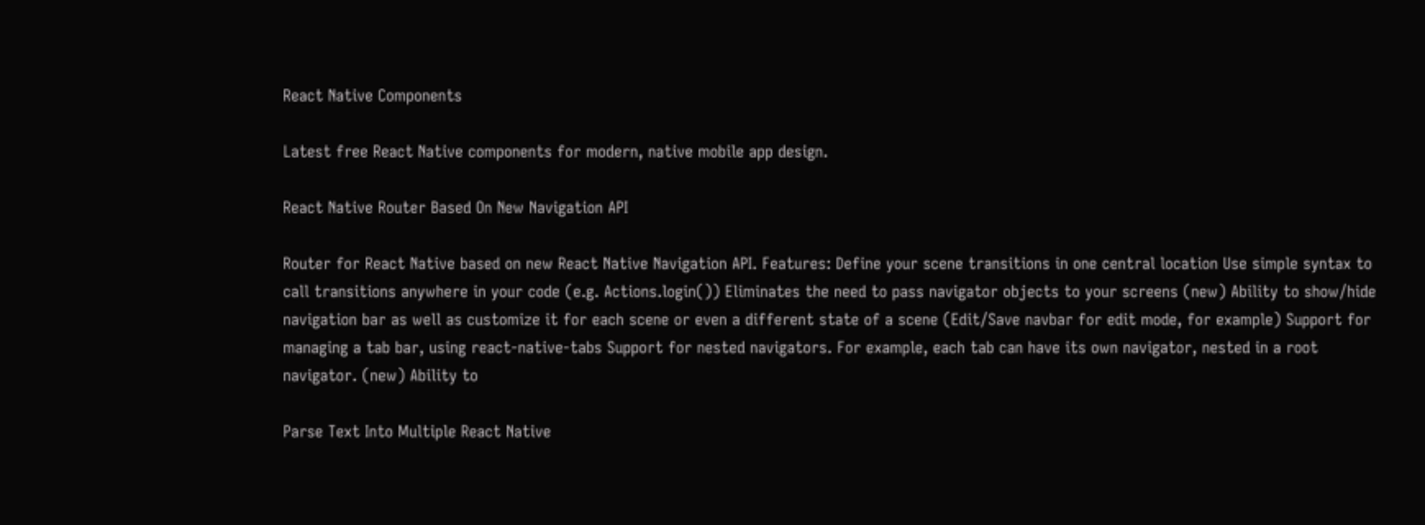React Native Components

Latest free React Native components for modern, native mobile app design.

React Native Router Based On New Navigation API

Router for React Native based on new React Native Navigation API. Features: Define your scene transitions in one central location Use simple syntax to call transitions anywhere in your code (e.g. Actions.login()) Eliminates the need to pass navigator objects to your screens (new) Ability to show/hide navigation bar as well as customize it for each scene or even a different state of a scene (Edit/Save navbar for edit mode, for example) Support for managing a tab bar, using react-native-tabs Support for nested navigators. For example, each tab can have its own navigator, nested in a root navigator. (new) Ability to

Parse Text Into Multiple React Native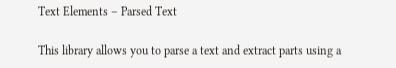Text Elements – Parsed Text

This library allows you to parse a text and extract parts using a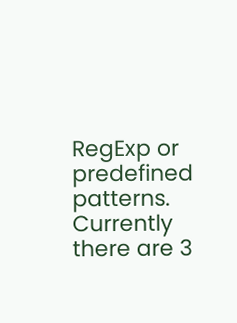RegExp or predefined patterns. Currently there are 3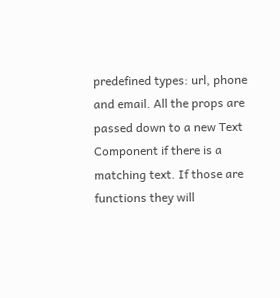predefined types: url, phone and email. All the props are passed down to a new Text Component if there is a matching text. If those are functions they will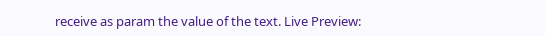receive as param the value of the text. Live Preview: